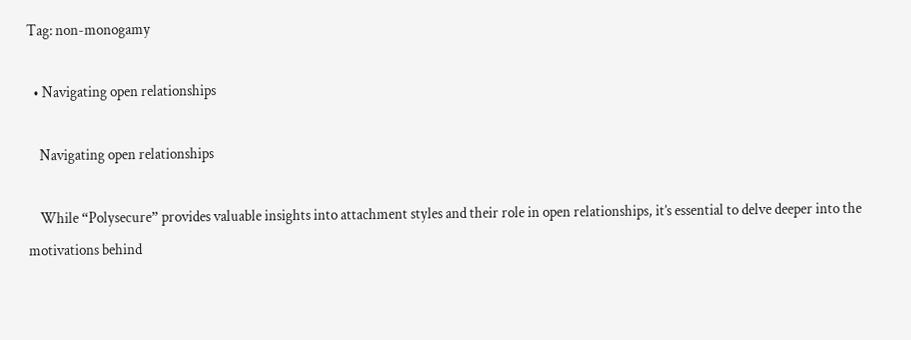Tag: non-monogamy

  • Navigating open relationships

    Navigating open relationships

    While “Polysecure” provides valuable insights into attachment styles and their role in open relationships, it’s essential to delve deeper into the motivations behind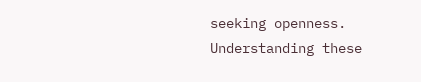seeking openness. Understanding these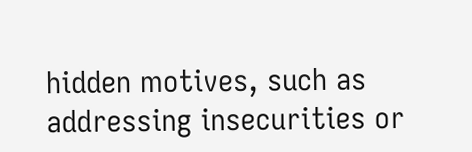hidden motives, such as addressing insecurities or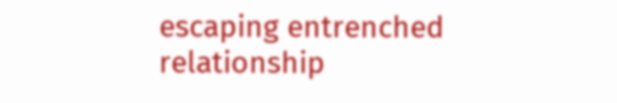escaping entrenched relationship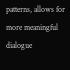patterns, allows for more meaningful dialogue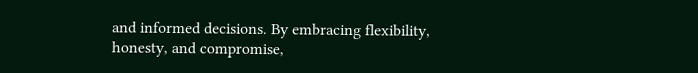and informed decisions. By embracing flexibility, honesty, and compromise,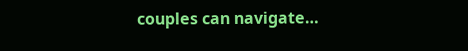couples can navigate…